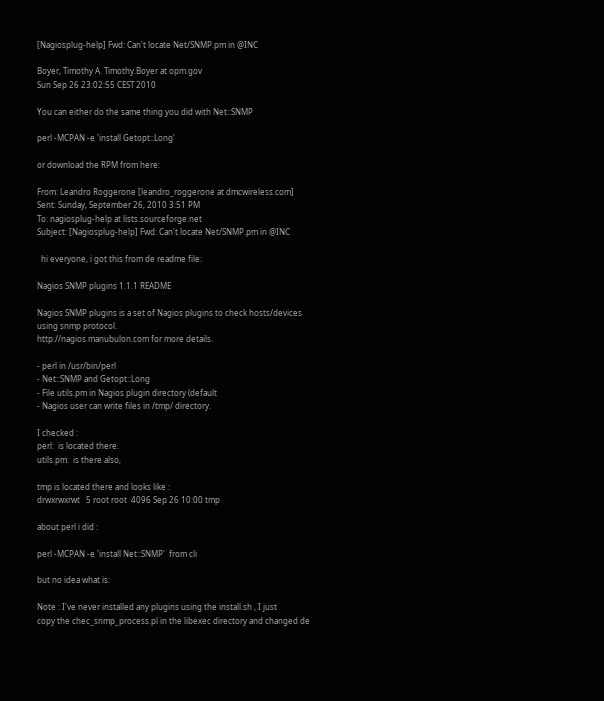[Nagiosplug-help] Fwd: Can't locate Net/SNMP.pm in @INC

Boyer, Timothy A. Timothy.Boyer at opm.gov
Sun Sep 26 23:02:55 CEST 2010

You can either do the same thing you did with Net::SNMP

perl -MCPAN -e 'install Getopt::Long'

or download the RPM from here:

From: Leandro Roggerone [leandro_roggerone at dmcwireless.com]
Sent: Sunday, September 26, 2010 3:51 PM
To: nagiosplug-help at lists.sourceforge.net
Subject: [Nagiosplug-help] Fwd: Can't locate Net/SNMP.pm in @INC

  hi everyone, i got this from de readme file:

Nagios SNMP plugins 1.1.1 README

Nagios SNMP plugins is a set of Nagios plugins to check hosts/devices
using snmp protocol.
http://nagios.manubulon.com for more details.

- perl in /usr/bin/perl
- Net::SNMP and Getopt::Long
- File utils.pm in Nagios plugin directory (default
- Nagios user can write files in /tmp/ directory.

I checked :
perl:  is located there.
utils.pm:  is there also,

tmp is located there and looks like :
drwxrwxrwt   5 root root  4096 Sep 26 10:00 tmp

about perl i did :

perl -MCPAN -e 'install Net::SNMP'  from cli

but no idea what is:

Note : I've never installed any plugins using the install.sh , I just
copy the chec_snmp_process.pl in the libexec directory and changed de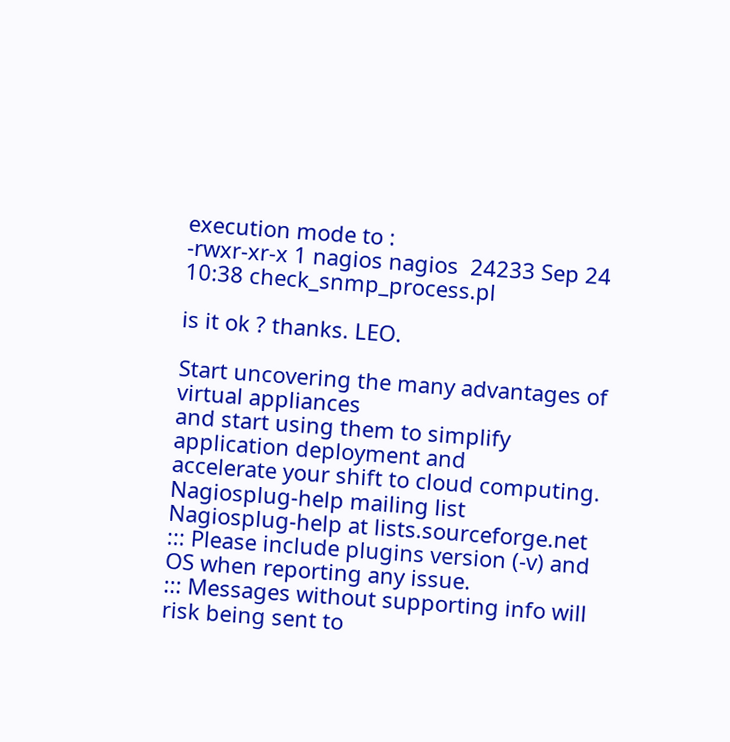execution mode to :
-rwxr-xr-x 1 nagios nagios  24233 Sep 24 10:38 check_snmp_process.pl

is it ok ? thanks. LEO.

Start uncovering the many advantages of virtual appliances
and start using them to simplify application deployment and
accelerate your shift to cloud computing.
Nagiosplug-help mailing list
Nagiosplug-help at lists.sourceforge.net
::: Please include plugins version (-v) and OS when reporting any issue.
::: Messages without supporting info will risk being sent to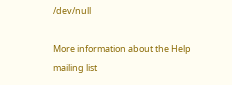/dev/null

More information about the Help mailing list